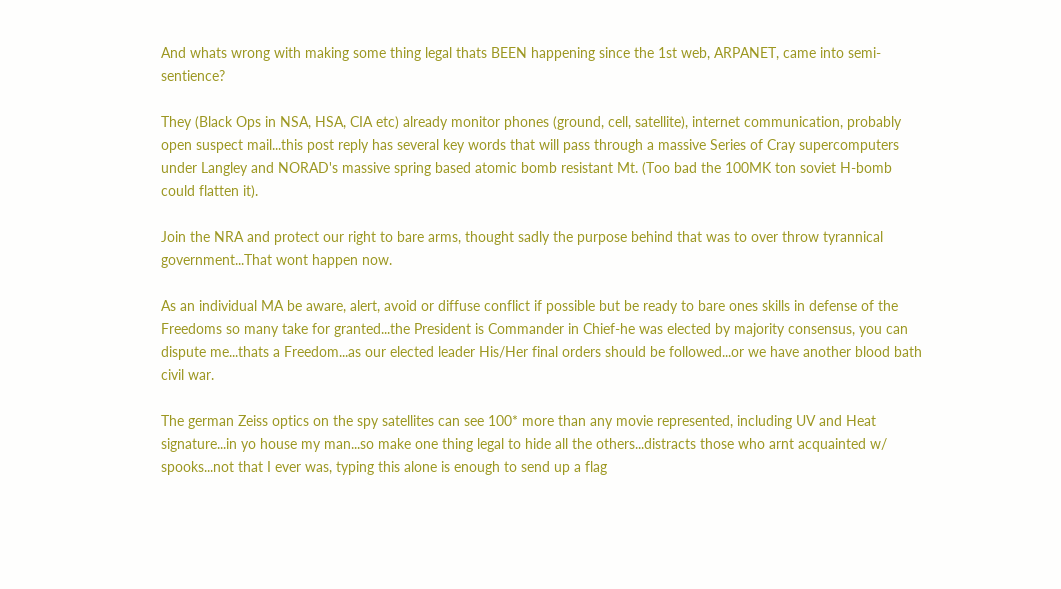And whats wrong with making some thing legal thats BEEN happening since the 1st web, ARPANET, came into semi-sentience?

They (Black Ops in NSA, HSA, CIA etc) already monitor phones (ground, cell, satellite), internet communication, probably open suspect mail...this post reply has several key words that will pass through a massive Series of Cray supercomputers under Langley and NORAD's massive spring based atomic bomb resistant Mt. (Too bad the 100MK ton soviet H-bomb could flatten it).

Join the NRA and protect our right to bare arms, thought sadly the purpose behind that was to over throw tyrannical government...That wont happen now.

As an individual MA be aware, alert, avoid or diffuse conflict if possible but be ready to bare ones skills in defense of the Freedoms so many take for granted...the President is Commander in Chief-he was elected by majority consensus, you can dispute me...thats a Freedom...as our elected leader His/Her final orders should be followed...or we have another blood bath civil war.

The german Zeiss optics on the spy satellites can see 100* more than any movie represented, including UV and Heat signature...in yo house my man...so make one thing legal to hide all the others...distracts those who arnt acquainted w/ spooks...not that I ever was, typing this alone is enough to send up a flag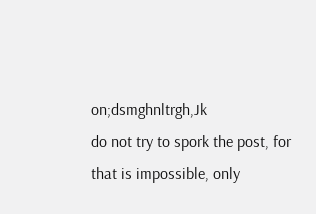on;dsmghnltrgh,Jk
do not try to spork the post, for that is impossible, only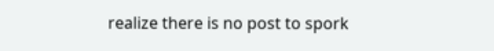realize there is no post to spork